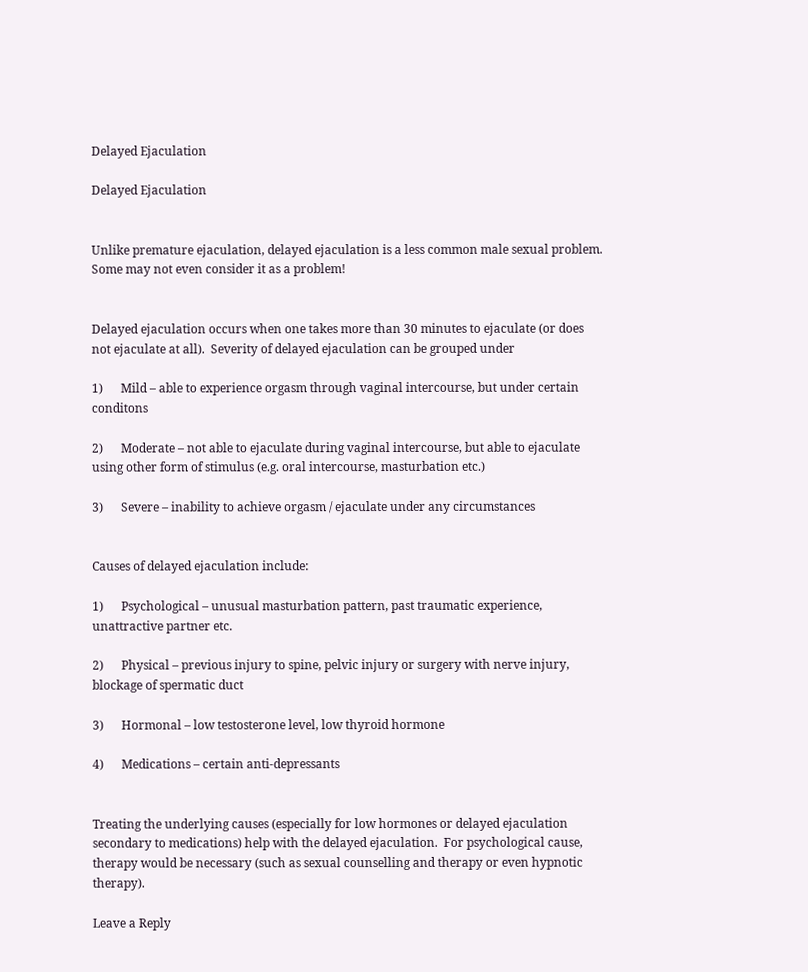Delayed Ejaculation

Delayed Ejaculation


Unlike premature ejaculation, delayed ejaculation is a less common male sexual problem.  Some may not even consider it as a problem!


Delayed ejaculation occurs when one takes more than 30 minutes to ejaculate (or does not ejaculate at all).  Severity of delayed ejaculation can be grouped under

1)      Mild – able to experience orgasm through vaginal intercourse, but under certain conditons

2)      Moderate – not able to ejaculate during vaginal intercourse, but able to ejaculate using other form of stimulus (e.g. oral intercourse, masturbation etc.)

3)      Severe – inability to achieve orgasm / ejaculate under any circumstances


Causes of delayed ejaculation include:

1)      Psychological – unusual masturbation pattern, past traumatic experience, unattractive partner etc.

2)      Physical – previous injury to spine, pelvic injury or surgery with nerve injury, blockage of spermatic duct

3)      Hormonal – low testosterone level, low thyroid hormone

4)      Medications – certain anti-depressants


Treating the underlying causes (especially for low hormones or delayed ejaculation secondary to medications) help with the delayed ejaculation.  For psychological cause, therapy would be necessary (such as sexual counselling and therapy or even hypnotic therapy).

Leave a Reply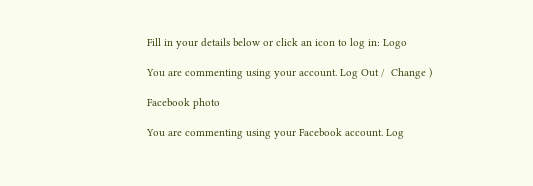Fill in your details below or click an icon to log in: Logo

You are commenting using your account. Log Out /  Change )

Facebook photo

You are commenting using your Facebook account. Log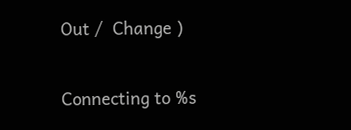Out /  Change )

Connecting to %s